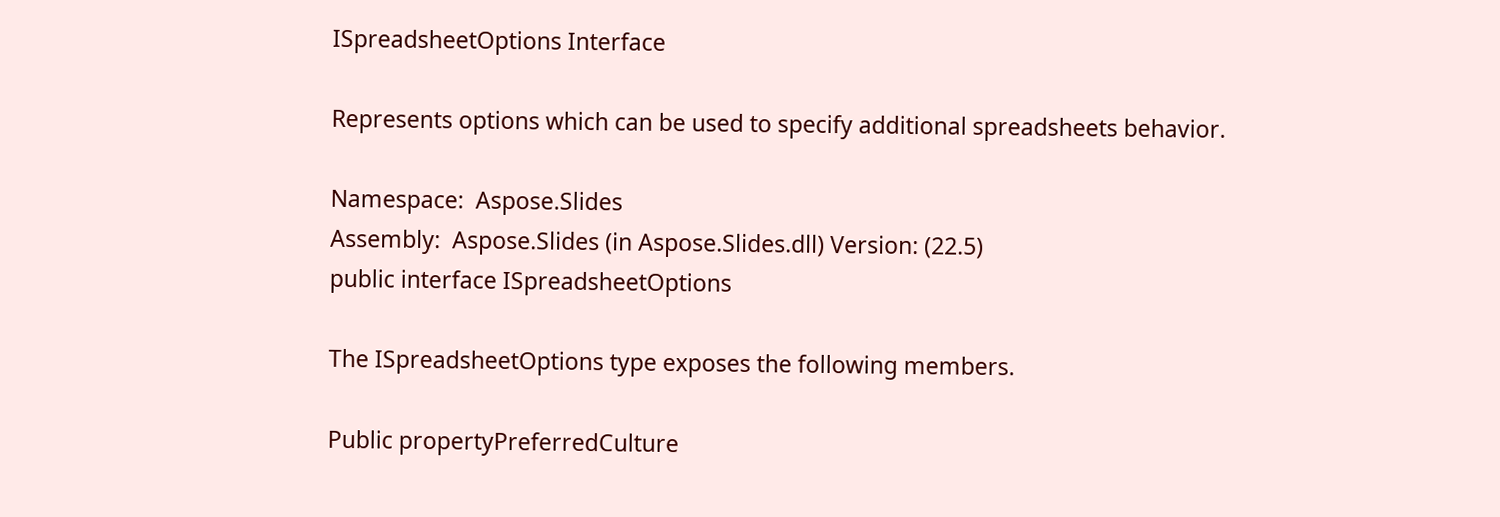ISpreadsheetOptions Interface

Represents options which can be used to specify additional spreadsheets behavior.

Namespace:  Aspose.Slides
Assembly:  Aspose.Slides (in Aspose.Slides.dll) Version: (22.5)
public interface ISpreadsheetOptions

The ISpreadsheetOptions type exposes the following members.

Public propertyPreferredCulture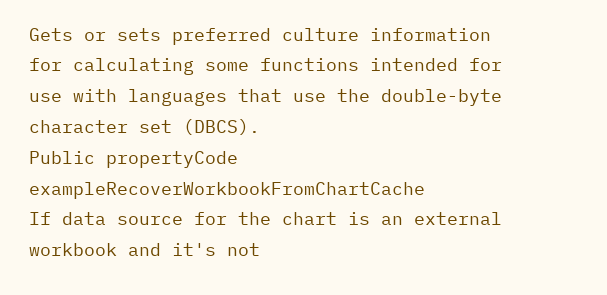Gets or sets preferred culture information for calculating some functions intended for use with languages that use the double-byte character set (DBCS).
Public propertyCode exampleRecoverWorkbookFromChartCache
If data source for the chart is an external workbook and it's not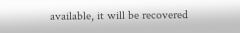available, it will be recovered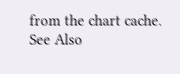from the chart cache.
See Also